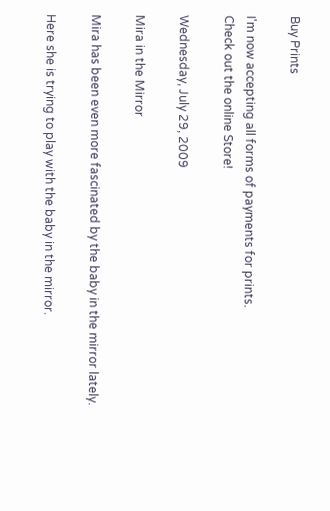Buy Prints

I'm now accepting all forms of payments for prints.
Check out the online Store!

Wednesday, July 29, 2009

Mira in the Mirror

Mira has been even more fascinated by the baby in the mirror lately.

Here she is trying to play with the baby in the mirror.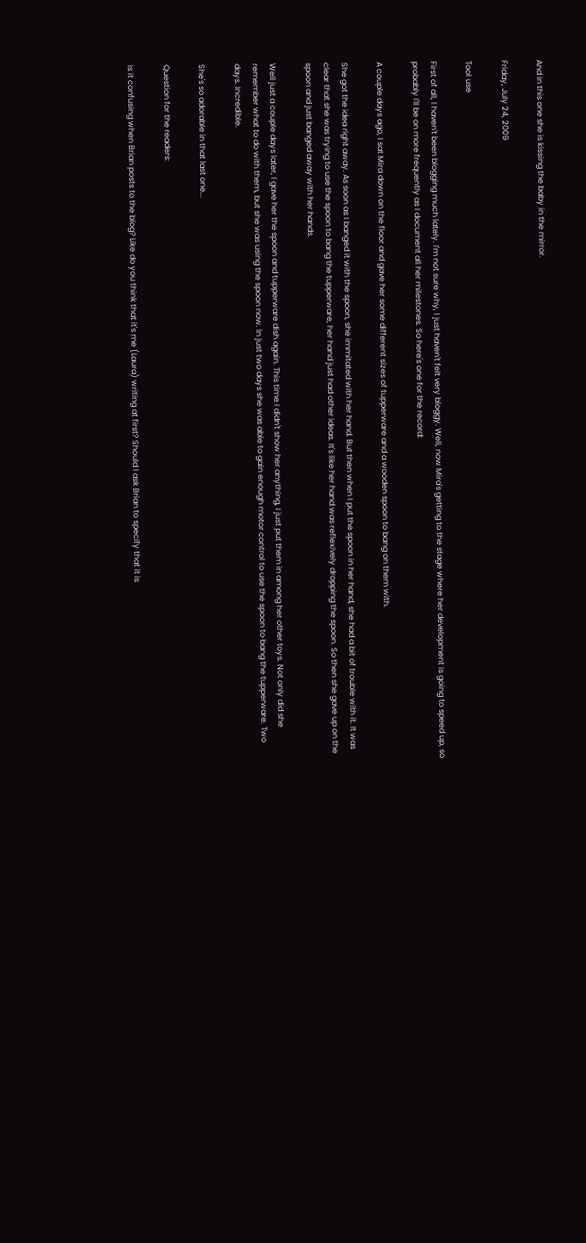And in this one she is kissing the baby in the mirror.

Friday, July 24, 2009

Tool use

First of all, I haven't been blogging much lately. I'm not sure why, I just haven't felt very bloggy. Well, now Mira's getting to the stage where her development is going to speed up, so probably I'll be on more frequently as I document all her milestones. So here's one for the record:

A couple days ago, I sat Mira down on the floor and gave her some different sizes of tupperware and a wooden spoon to bang on them with.

She got the idea right away. As soon as I banged it with the spoon, she immitated with her hand. But then when I put the spoon in her hand, she had a bit of trouble with it. It was clear that she was trying to use the spoon to bang the tupperware, her hand just had other ideas. It's like her hand was reflexively dropping the spoon. So then she gave up on the spoon and just banged away with her hands.

Well just a couple days later, I gave her the spoon and tupperware dish again. This time I didn't show her anything, I just put them in among her other toys. Not only did she remember what to do with them, but she was using the spoon now. In just two days she was able to gain enough motor control to use the spoon to bang the tupperware. Two days. Incredible.

She's so adorable in that last one...

Question for the readers:

Is it confusing when Brian posts to the blog? Like do you think that it's me (Laura) writing at first? Should I ask Brian to specify that it is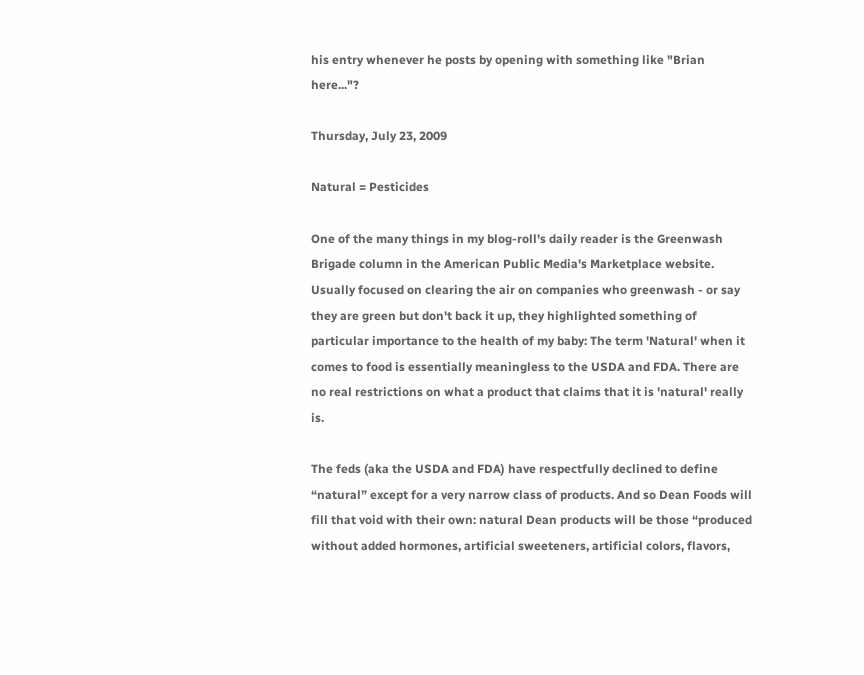his entry whenever he posts by opening with something like "Brian here..."?

Thursday, July 23, 2009

Natural = Pesticides

One of the many things in my blog-roll's daily reader is the Greenwash Brigade column in the American Public Media's Marketplace website. Usually focused on clearing the air on companies who greenwash - or say they are green but don't back it up, they highlighted something of particular importance to the health of my baby: The term 'Natural' when it comes to food is essentially meaningless to the USDA and FDA. There are no real restrictions on what a product that claims that it is 'natural' really is.

The feds (aka the USDA and FDA) have respectfully declined to define “natural” except for a very narrow class of products. And so Dean Foods will fill that void with their own: natural Dean products will be those “produced without added hormones, artificial sweeteners, artificial colors, flavors,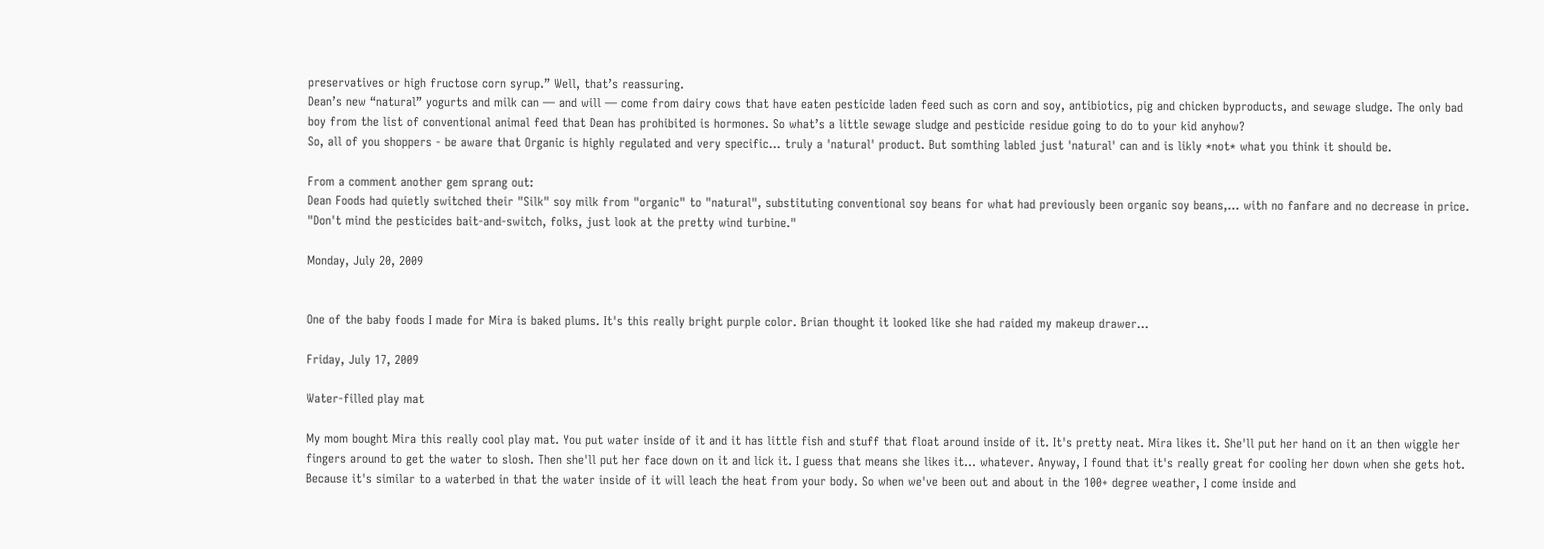preservatives or high fructose corn syrup.” Well, that’s reassuring.
Dean’s new “natural” yogurts and milk can — and will — come from dairy cows that have eaten pesticide laden feed such as corn and soy, antibiotics, pig and chicken byproducts, and sewage sludge. The only bad boy from the list of conventional animal feed that Dean has prohibited is hormones. So what’s a little sewage sludge and pesticide residue going to do to your kid anyhow?
So, all of you shoppers - be aware that Organic is highly regulated and very specific... truly a 'natural' product. But somthing labled just 'natural' can and is likly *not* what you think it should be.

From a comment another gem sprang out:
Dean Foods had quietly switched their "Silk" soy milk from "organic" to "natural", substituting conventional soy beans for what had previously been organic soy beans,... with no fanfare and no decrease in price. "Don't mind the pesticides bait-and-switch, folks, just look at the pretty wind turbine."

Monday, July 20, 2009


One of the baby foods I made for Mira is baked plums. It's this really bright purple color. Brian thought it looked like she had raided my makeup drawer...

Friday, July 17, 2009

Water-filled play mat

My mom bought Mira this really cool play mat. You put water inside of it and it has little fish and stuff that float around inside of it. It's pretty neat. Mira likes it. She'll put her hand on it an then wiggle her fingers around to get the water to slosh. Then she'll put her face down on it and lick it. I guess that means she likes it... whatever. Anyway, I found that it's really great for cooling her down when she gets hot. Because it's similar to a waterbed in that the water inside of it will leach the heat from your body. So when we've been out and about in the 100+ degree weather, I come inside and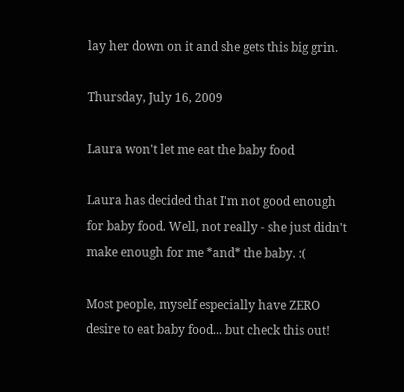lay her down on it and she gets this big grin.

Thursday, July 16, 2009

Laura won't let me eat the baby food

Laura has decided that I'm not good enough for baby food. Well, not really - she just didn't make enough for me *and* the baby. :(

Most people, myself especially have ZERO desire to eat baby food... but check this out!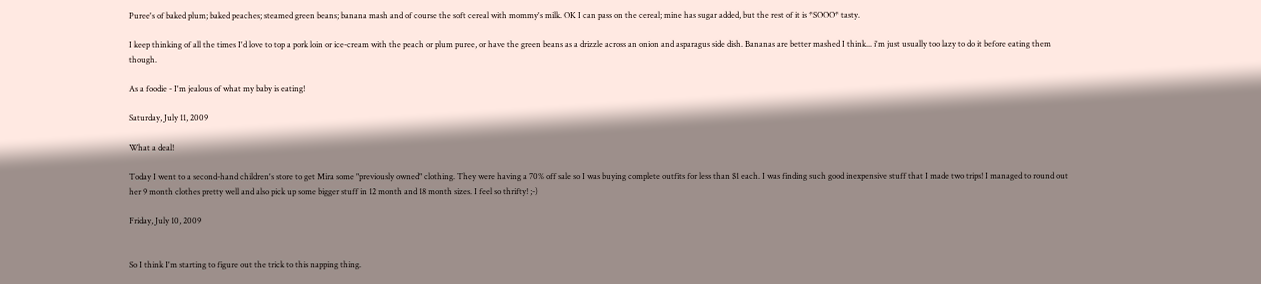Puree's of baked plum; baked peaches; steamed green beans; banana mash and of course the soft cereal with mommy's milk. OK I can pass on the cereal; mine has sugar added, but the rest of it is *SOOO* tasty.

I keep thinking of all the times I'd love to top a pork loin or ice-cream with the peach or plum puree, or have the green beans as a drizzle across an onion and asparagus side dish. Bananas are better mashed I think... i'm just usually too lazy to do it before eating them though.

As a foodie - I'm jealous of what my baby is eating!

Saturday, July 11, 2009

What a deal!

Today I went to a second-hand children's store to get Mira some "previously owned" clothing. They were having a 70% off sale so I was buying complete outfits for less than $1 each. I was finding such good inexpensive stuff that I made two trips! I managed to round out her 9 month clothes pretty well and also pick up some bigger stuff in 12 month and 18 month sizes. I feel so thrifty! ;-)

Friday, July 10, 2009


So I think I'm starting to figure out the trick to this napping thing.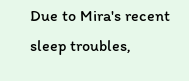Due to Mira's recent sleep troubles,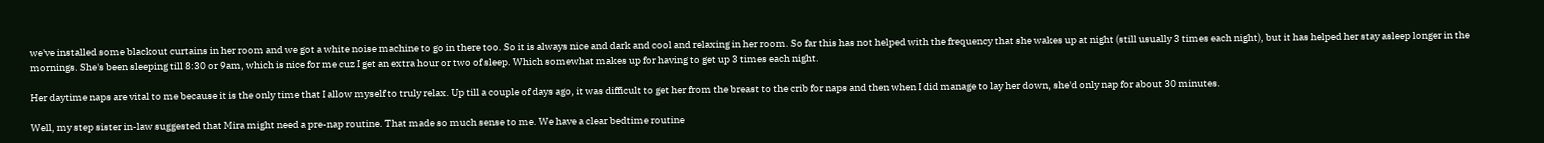we've installed some blackout curtains in her room and we got a white noise machine to go in there too. So it is always nice and dark and cool and relaxing in her room. So far this has not helped with the frequency that she wakes up at night (still usually 3 times each night), but it has helped her stay asleep longer in the mornings. She's been sleeping till 8:30 or 9am, which is nice for me cuz I get an extra hour or two of sleep. Which somewhat makes up for having to get up 3 times each night.

Her daytime naps are vital to me because it is the only time that I allow myself to truly relax. Up till a couple of days ago, it was difficult to get her from the breast to the crib for naps and then when I did manage to lay her down, she'd only nap for about 30 minutes.

Well, my step sister in-law suggested that Mira might need a pre-nap routine. That made so much sense to me. We have a clear bedtime routine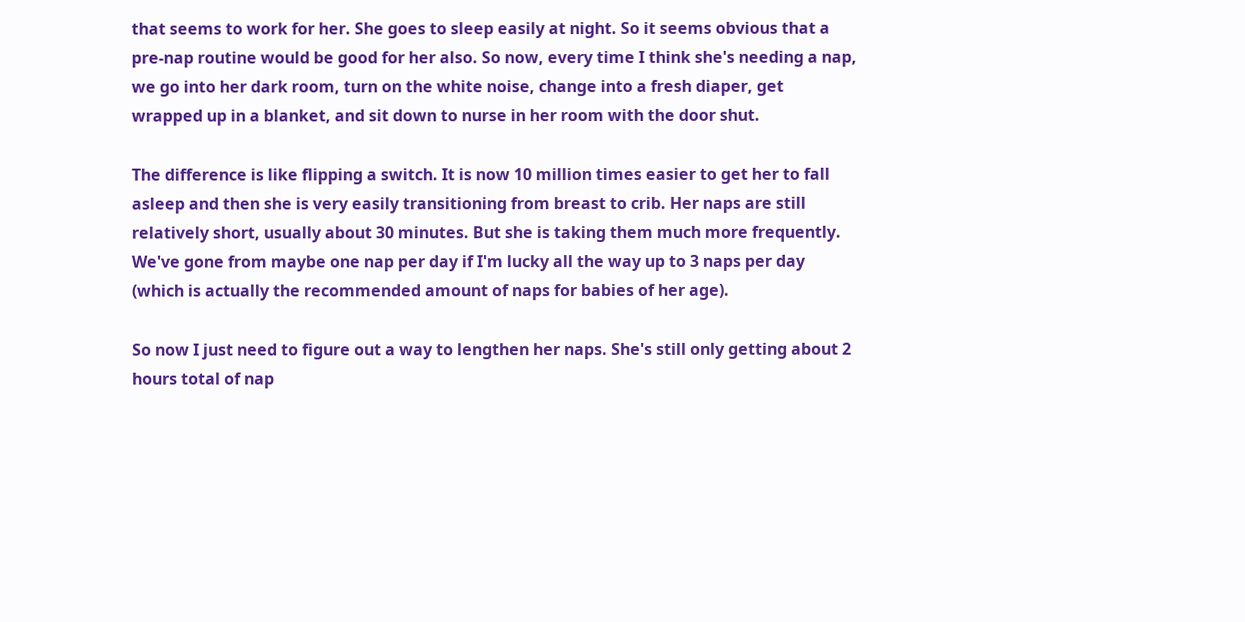that seems to work for her. She goes to sleep easily at night. So it seems obvious that a pre-nap routine would be good for her also. So now, every time I think she's needing a nap, we go into her dark room, turn on the white noise, change into a fresh diaper, get wrapped up in a blanket, and sit down to nurse in her room with the door shut.

The difference is like flipping a switch. It is now 10 million times easier to get her to fall asleep and then she is very easily transitioning from breast to crib. Her naps are still relatively short, usually about 30 minutes. But she is taking them much more frequently. We've gone from maybe one nap per day if I'm lucky all the way up to 3 naps per day (which is actually the recommended amount of naps for babies of her age).

So now I just need to figure out a way to lengthen her naps. She's still only getting about 2 hours total of nap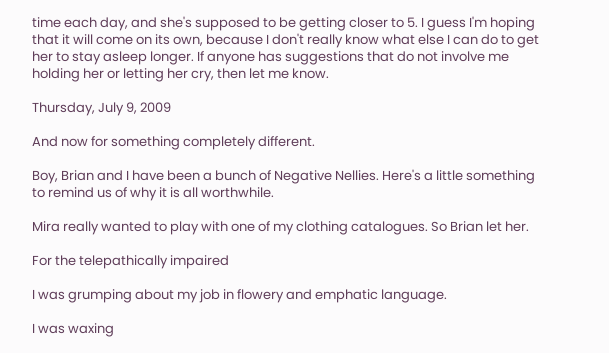time each day, and she's supposed to be getting closer to 5. I guess I'm hoping that it will come on its own, because I don't really know what else I can do to get her to stay asleep longer. If anyone has suggestions that do not involve me holding her or letting her cry, then let me know.

Thursday, July 9, 2009

And now for something completely different.

Boy, Brian and I have been a bunch of Negative Nellies. Here's a little something to remind us of why it is all worthwhile.

Mira really wanted to play with one of my clothing catalogues. So Brian let her.

For the telepathically impaired

I was grumping about my job in flowery and emphatic language.

I was waxing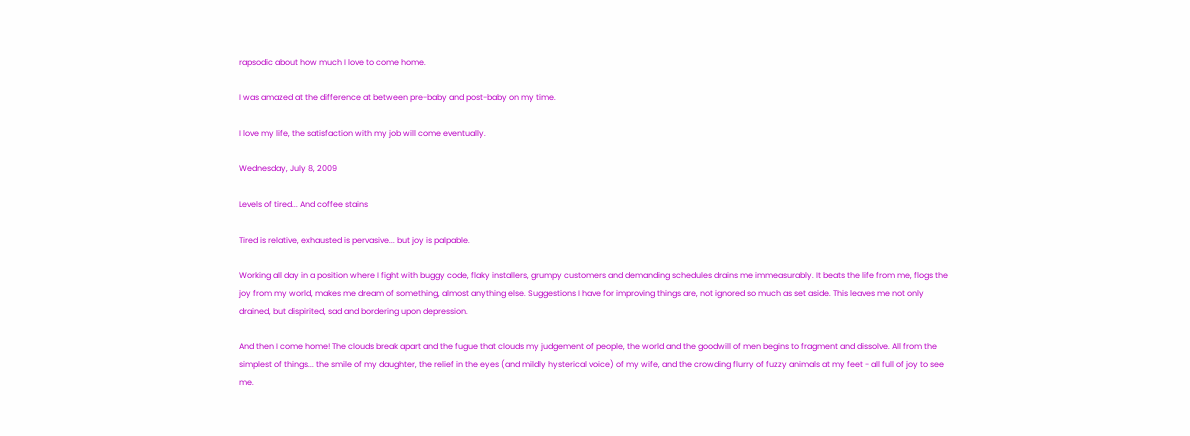rapsodic about how much I love to come home.

I was amazed at the difference at between pre-baby and post-baby on my time.

I love my life, the satisfaction with my job will come eventually.

Wednesday, July 8, 2009

Levels of tired... And coffee stains

Tired is relative, exhausted is pervasive... but joy is palpable.

Working all day in a position where I fight with buggy code, flaky installers, grumpy customers and demanding schedules drains me immeasurably. It beats the life from me, flogs the joy from my world, makes me dream of something, almost anything else. Suggestions I have for improving things are, not ignored so much as set aside. This leaves me not only drained, but dispirited, sad and bordering upon depression.

And then I come home! The clouds break apart and the fugue that clouds my judgement of people, the world and the goodwill of men begins to fragment and dissolve. All from the simplest of things... the smile of my daughter, the relief in the eyes (and mildly hysterical voice) of my wife, and the crowding flurry of fuzzy animals at my feet - all full of joy to see me.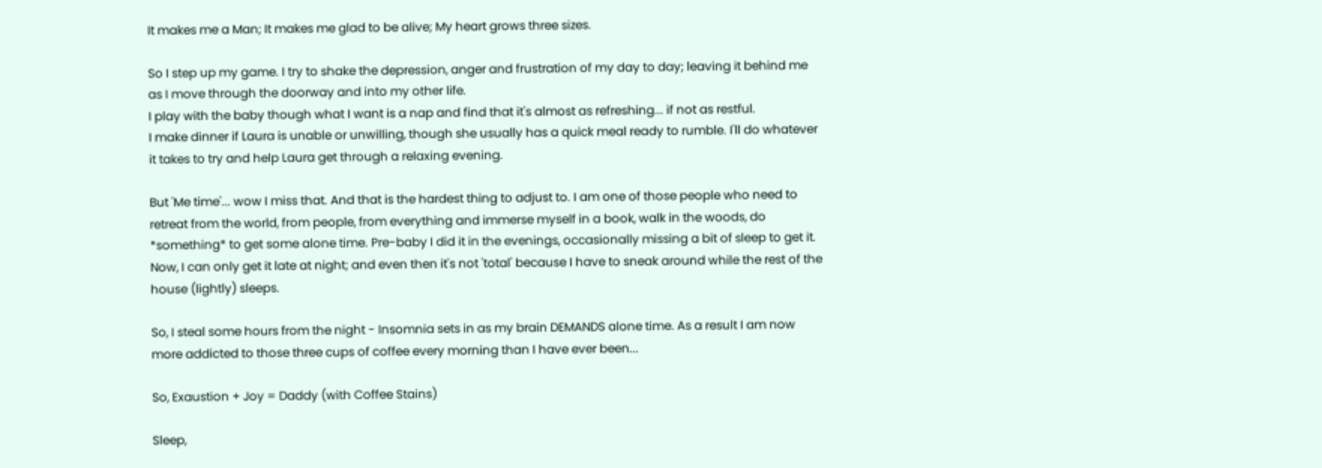It makes me a Man; It makes me glad to be alive; My heart grows three sizes.

So I step up my game. I try to shake the depression, anger and frustration of my day to day; leaving it behind me as I move through the doorway and into my other life.
I play with the baby though what I want is a nap and find that it's almost as refreshing... if not as restful.
I make dinner if Laura is unable or unwilling, though she usually has a quick meal ready to rumble. I'll do whatever it takes to try and help Laura get through a relaxing evening.

But 'Me time'... wow I miss that. And that is the hardest thing to adjust to. I am one of those people who need to retreat from the world, from people, from everything and immerse myself in a book, walk in the woods, do *something* to get some alone time. Pre-baby I did it in the evenings, occasionally missing a bit of sleep to get it. Now, I can only get it late at night; and even then it's not 'total' because I have to sneak around while the rest of the house (lightly) sleeps.

So, I steal some hours from the night - Insomnia sets in as my brain DEMANDS alone time. As a result I am now more addicted to those three cups of coffee every morning than I have ever been...

So, Exaustion + Joy = Daddy (with Coffee Stains)

Sleep,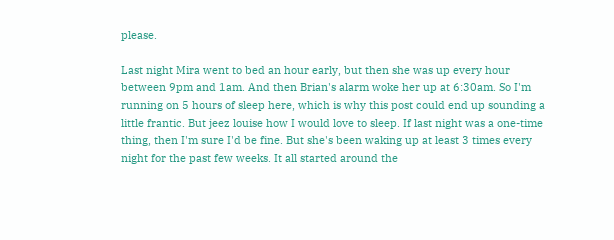please.

Last night Mira went to bed an hour early, but then she was up every hour between 9pm and 1am. And then Brian's alarm woke her up at 6:30am. So I'm running on 5 hours of sleep here, which is why this post could end up sounding a little frantic. But jeez louise how I would love to sleep. If last night was a one-time thing, then I'm sure I'd be fine. But she's been waking up at least 3 times every night for the past few weeks. It all started around the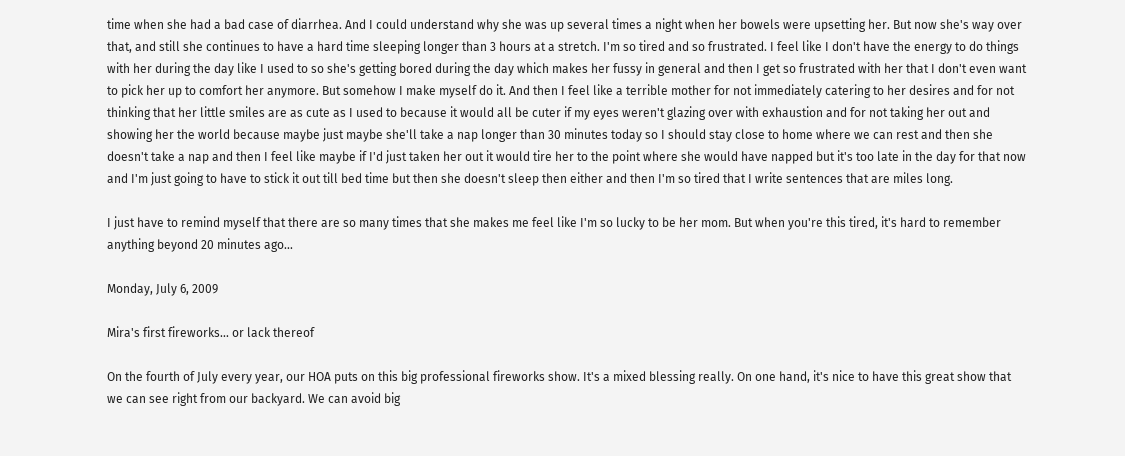time when she had a bad case of diarrhea. And I could understand why she was up several times a night when her bowels were upsetting her. But now she's way over that, and still she continues to have a hard time sleeping longer than 3 hours at a stretch. I'm so tired and so frustrated. I feel like I don't have the energy to do things with her during the day like I used to so she's getting bored during the day which makes her fussy in general and then I get so frustrated with her that I don't even want to pick her up to comfort her anymore. But somehow I make myself do it. And then I feel like a terrible mother for not immediately catering to her desires and for not thinking that her little smiles are as cute as I used to because it would all be cuter if my eyes weren't glazing over with exhaustion and for not taking her out and showing her the world because maybe just maybe she'll take a nap longer than 30 minutes today so I should stay close to home where we can rest and then she doesn't take a nap and then I feel like maybe if I'd just taken her out it would tire her to the point where she would have napped but it's too late in the day for that now and I'm just going to have to stick it out till bed time but then she doesn't sleep then either and then I'm so tired that I write sentences that are miles long.

I just have to remind myself that there are so many times that she makes me feel like I'm so lucky to be her mom. But when you're this tired, it's hard to remember anything beyond 20 minutes ago...

Monday, July 6, 2009

Mira's first fireworks... or lack thereof

On the fourth of July every year, our HOA puts on this big professional fireworks show. It's a mixed blessing really. On one hand, it's nice to have this great show that we can see right from our backyard. We can avoid big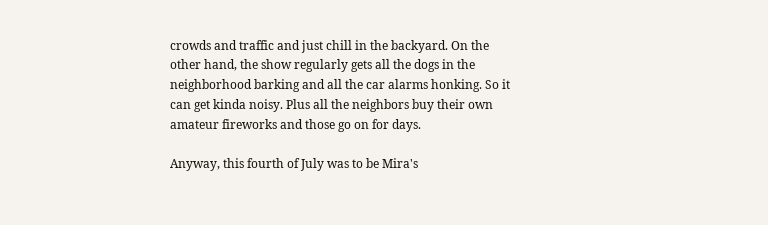crowds and traffic and just chill in the backyard. On the other hand, the show regularly gets all the dogs in the neighborhood barking and all the car alarms honking. So it can get kinda noisy. Plus all the neighbors buy their own amateur fireworks and those go on for days.

Anyway, this fourth of July was to be Mira's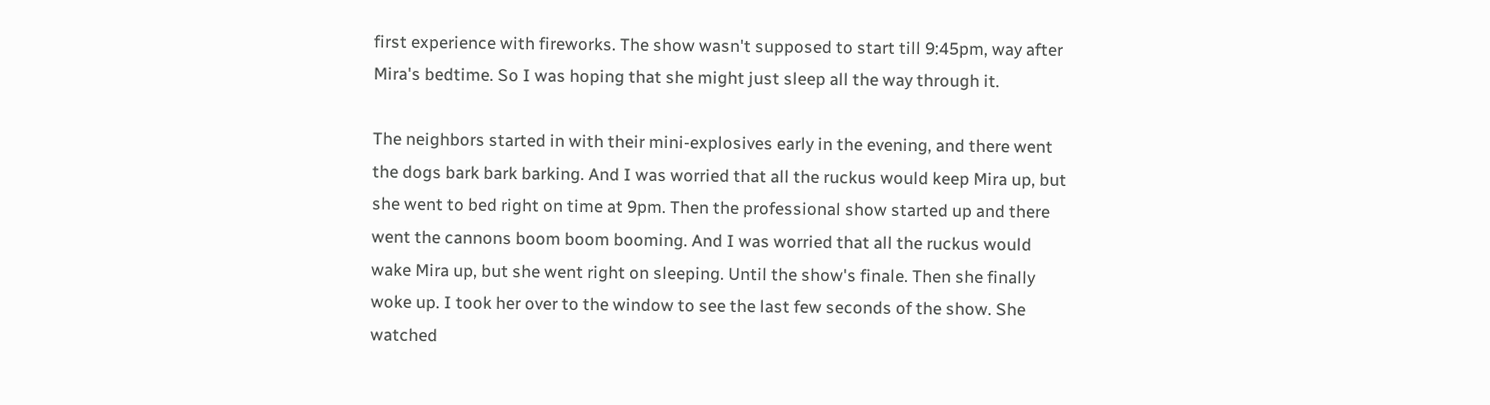first experience with fireworks. The show wasn't supposed to start till 9:45pm, way after Mira's bedtime. So I was hoping that she might just sleep all the way through it.

The neighbors started in with their mini-explosives early in the evening, and there went the dogs bark bark barking. And I was worried that all the ruckus would keep Mira up, but she went to bed right on time at 9pm. Then the professional show started up and there went the cannons boom boom booming. And I was worried that all the ruckus would wake Mira up, but she went right on sleeping. Until the show's finale. Then she finally woke up. I took her over to the window to see the last few seconds of the show. She watched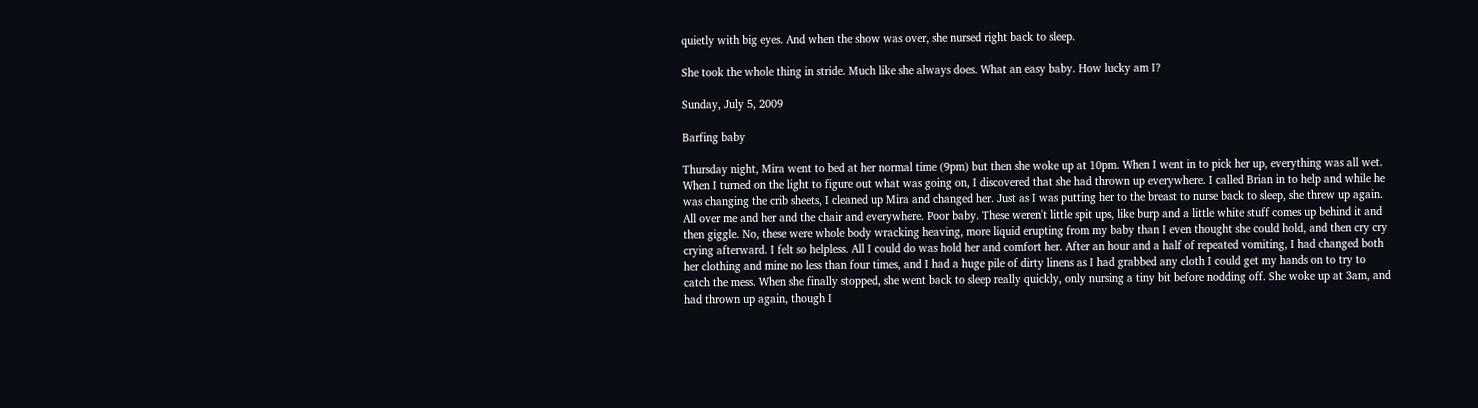quietly with big eyes. And when the show was over, she nursed right back to sleep.

She took the whole thing in stride. Much like she always does. What an easy baby. How lucky am I?

Sunday, July 5, 2009

Barfing baby

Thursday night, Mira went to bed at her normal time (9pm) but then she woke up at 10pm. When I went in to pick her up, everything was all wet. When I turned on the light to figure out what was going on, I discovered that she had thrown up everywhere. I called Brian in to help and while he was changing the crib sheets, I cleaned up Mira and changed her. Just as I was putting her to the breast to nurse back to sleep, she threw up again. All over me and her and the chair and everywhere. Poor baby. These weren't little spit ups, like burp and a little white stuff comes up behind it and then giggle. No, these were whole body wracking heaving, more liquid erupting from my baby than I even thought she could hold, and then cry cry crying afterward. I felt so helpless. All I could do was hold her and comfort her. After an hour and a half of repeated vomiting, I had changed both her clothing and mine no less than four times, and I had a huge pile of dirty linens as I had grabbed any cloth I could get my hands on to try to catch the mess. When she finally stopped, she went back to sleep really quickly, only nursing a tiny bit before nodding off. She woke up at 3am, and had thrown up again, though I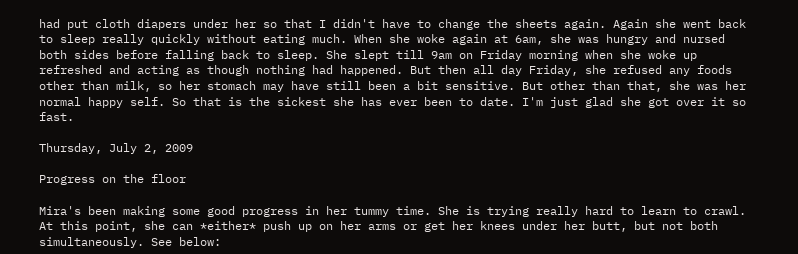had put cloth diapers under her so that I didn't have to change the sheets again. Again she went back to sleep really quickly without eating much. When she woke again at 6am, she was hungry and nursed both sides before falling back to sleep. She slept till 9am on Friday morning when she woke up refreshed and acting as though nothing had happened. But then all day Friday, she refused any foods other than milk, so her stomach may have still been a bit sensitive. But other than that, she was her normal happy self. So that is the sickest she has ever been to date. I'm just glad she got over it so fast.

Thursday, July 2, 2009

Progress on the floor

Mira's been making some good progress in her tummy time. She is trying really hard to learn to crawl. At this point, she can *either* push up on her arms or get her knees under her butt, but not both simultaneously. See below: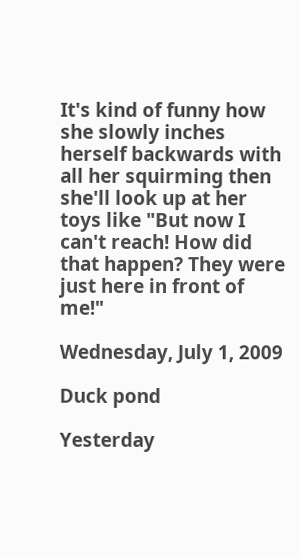It's kind of funny how she slowly inches herself backwards with all her squirming then she'll look up at her toys like "But now I can't reach! How did that happen? They were just here in front of me!"

Wednesday, July 1, 2009

Duck pond

Yesterday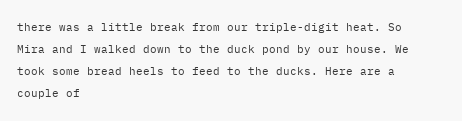there was a little break from our triple-digit heat. So Mira and I walked down to the duck pond by our house. We took some bread heels to feed to the ducks. Here are a couple of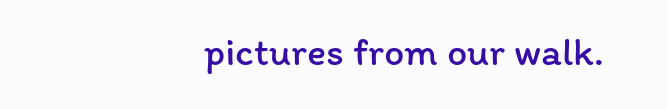pictures from our walk.